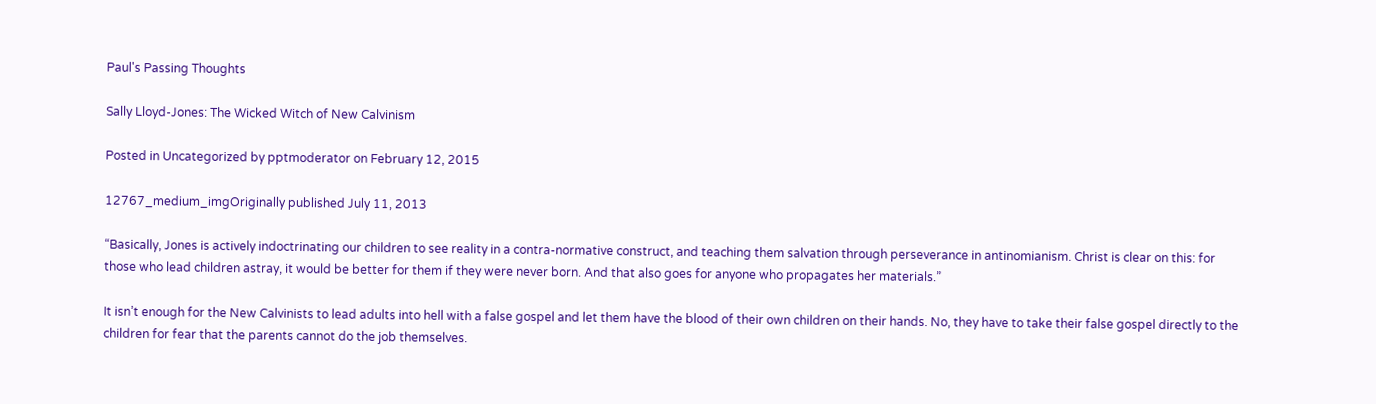Paul's Passing Thoughts

Sally Lloyd-Jones: The Wicked Witch of New Calvinism

Posted in Uncategorized by pptmoderator on February 12, 2015

12767_medium_imgOriginally published July 11, 2013

“Basically, Jones is actively indoctrinating our children to see reality in a contra-normative construct, and teaching them salvation through perseverance in antinomianism. Christ is clear on this: for those who lead children astray, it would be better for them if they were never born. And that also goes for anyone who propagates her materials.”

It isn’t enough for the New Calvinists to lead adults into hell with a false gospel and let them have the blood of their own children on their hands. No, they have to take their false gospel directly to the children for fear that the parents cannot do the job themselves.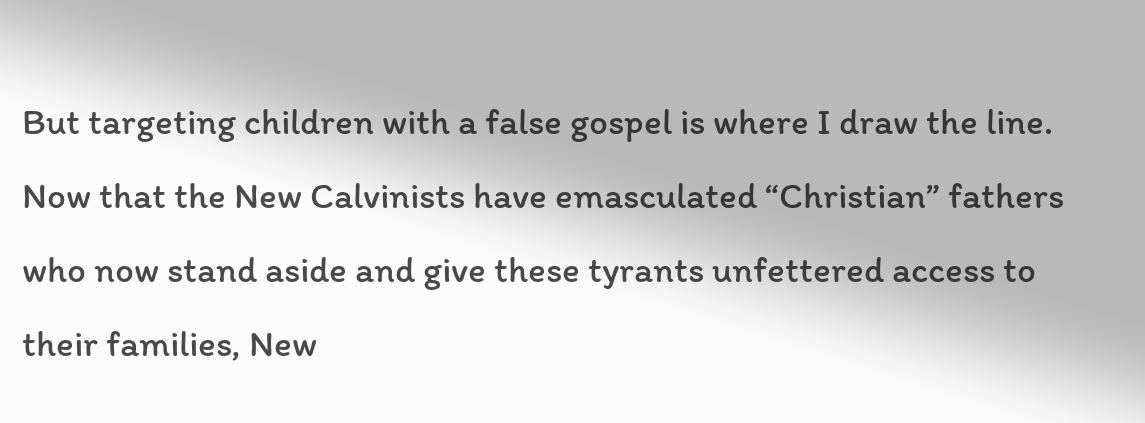But targeting children with a false gospel is where I draw the line. Now that the New Calvinists have emasculated “Christian” fathers who now stand aside and give these tyrants unfettered access to their families, New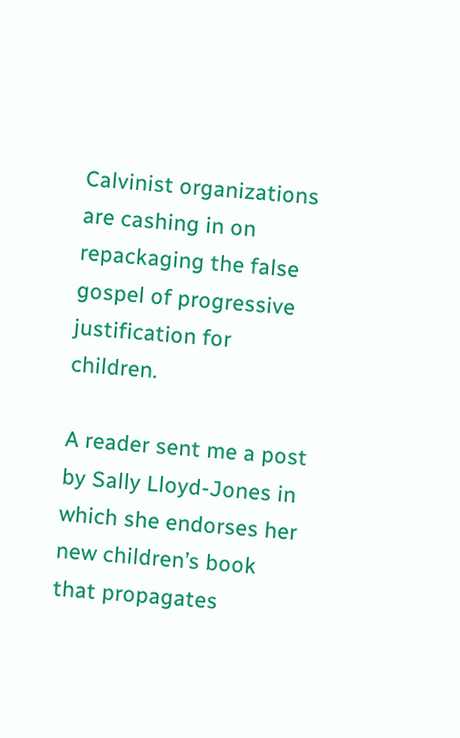Calvinist organizations are cashing in on repackaging the false gospel of progressive justification for children.

A reader sent me a post by Sally Lloyd-Jones in which she endorses her new children’s book that propagates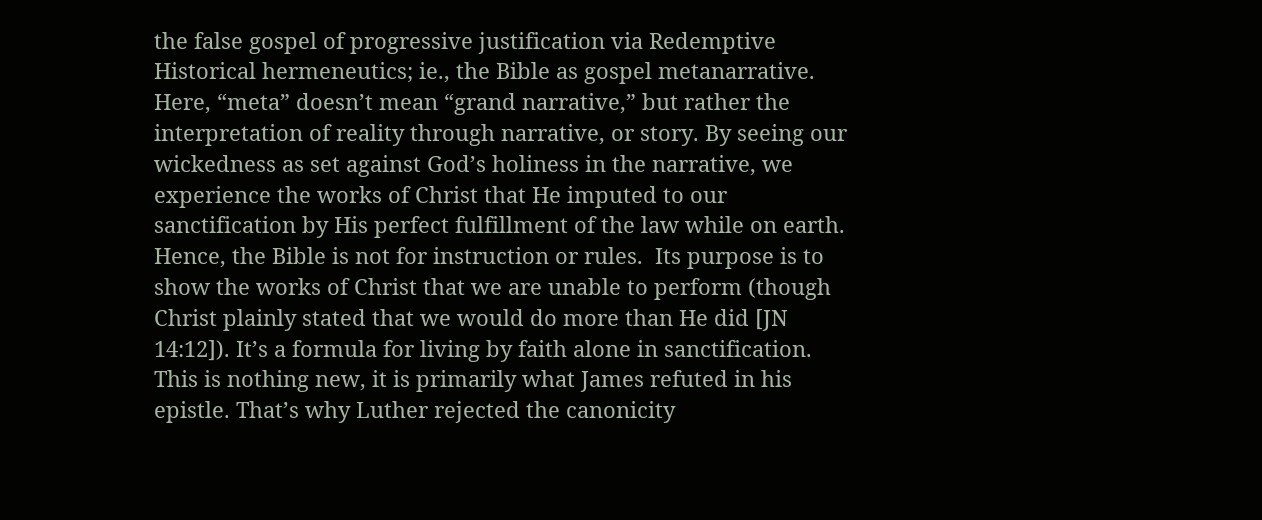the false gospel of progressive justification via Redemptive Historical hermeneutics; ie., the Bible as gospel metanarrative. Here, “meta” doesn’t mean “grand narrative,” but rather the interpretation of reality through narrative, or story. By seeing our wickedness as set against God’s holiness in the narrative, we experience the works of Christ that He imputed to our sanctification by His perfect fulfillment of the law while on earth. Hence, the Bible is not for instruction or rules.  Its purpose is to show the works of Christ that we are unable to perform (though Christ plainly stated that we would do more than He did [JN 14:12]). It’s a formula for living by faith alone in sanctification. This is nothing new, it is primarily what James refuted in his epistle. That’s why Luther rejected the canonicity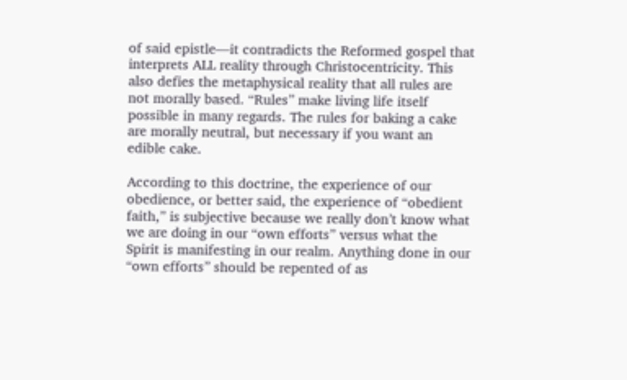of said epistle—it contradicts the Reformed gospel that interprets ALL reality through Christocentricity. This also defies the metaphysical reality that all rules are not morally based. “Rules” make living life itself possible in many regards. The rules for baking a cake are morally neutral, but necessary if you want an edible cake.

According to this doctrine, the experience of our obedience, or better said, the experience of “obedient faith,” is subjective because we really don’t know what we are doing in our “own efforts” versus what the Spirit is manifesting in our realm. Anything done in our “own efforts” should be repented of as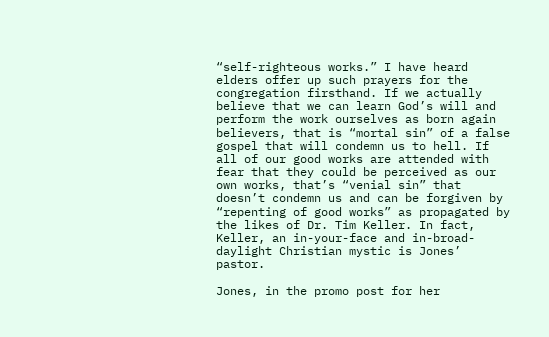“self-righteous works.” I have heard elders offer up such prayers for the congregation firsthand. If we actually believe that we can learn God’s will and perform the work ourselves as born again believers, that is “mortal sin” of a false gospel that will condemn us to hell. If all of our good works are attended with fear that they could be perceived as our own works, that’s “venial sin” that doesn’t condemn us and can be forgiven by “repenting of good works” as propagated by the likes of Dr. Tim Keller. In fact, Keller, an in-your-face and in-broad-daylight Christian mystic is Jones’ pastor.

Jones, in the promo post for her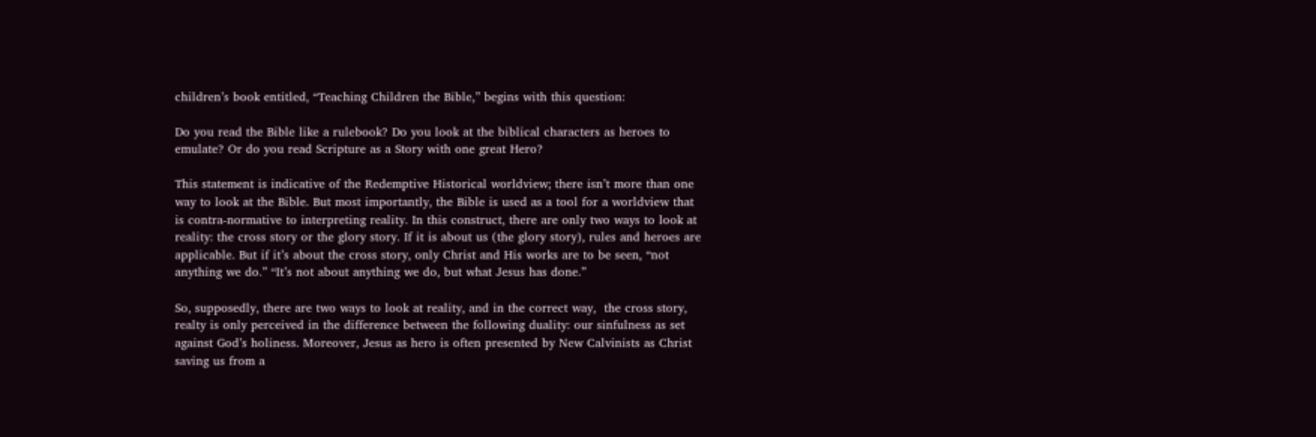children’s book entitled, “Teaching Children the Bible,” begins with this question:

Do you read the Bible like a rulebook? Do you look at the biblical characters as heroes to emulate? Or do you read Scripture as a Story with one great Hero?

This statement is indicative of the Redemptive Historical worldview; there isn’t more than one way to look at the Bible. But most importantly, the Bible is used as a tool for a worldview that is contra-normative to interpreting reality. In this construct, there are only two ways to look at reality: the cross story or the glory story. If it is about us (the glory story), rules and heroes are applicable. But if it’s about the cross story, only Christ and His works are to be seen, “not anything we do.” “It’s not about anything we do, but what Jesus has done.”

So, supposedly, there are two ways to look at reality, and in the correct way,  the cross story, realty is only perceived in the difference between the following duality: our sinfulness as set against God’s holiness. Moreover, Jesus as hero is often presented by New Calvinists as Christ saving us from a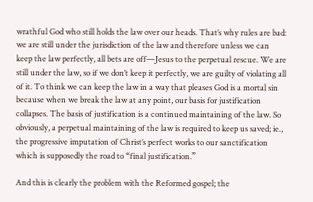wrathful God who still holds the law over our heads. That’s why rules are bad: we are still under the jurisdiction of the law and therefore unless we can keep the law perfectly, all bets are off—Jesus to the perpetual rescue. We are still under the law, so if we don’t keep it perfectly, we are guilty of violating all of it. To think we can keep the law in a way that pleases God is a mortal sin because when we break the law at any point, our basis for justification collapses. The basis of justification is a continued maintaining of the law. So obviously, a perpetual maintaining of the law is required to keep us saved; ie., the progressive imputation of Christ’s perfect works to our sanctification which is supposedly the road to “final justification.”

And this is clearly the problem with the Reformed gospel; the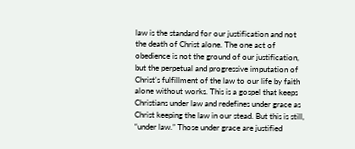law is the standard for our justification and not the death of Christ alone. The one act of obedience is not the ground of our justification, but the perpetual and progressive imputation of Christ’s fulfillment of the law to our life by faith alone without works. This is a gospel that keeps Christians under law and redefines under grace as Christ keeping the law in our stead. But this is still, “under law.” Those under grace are justified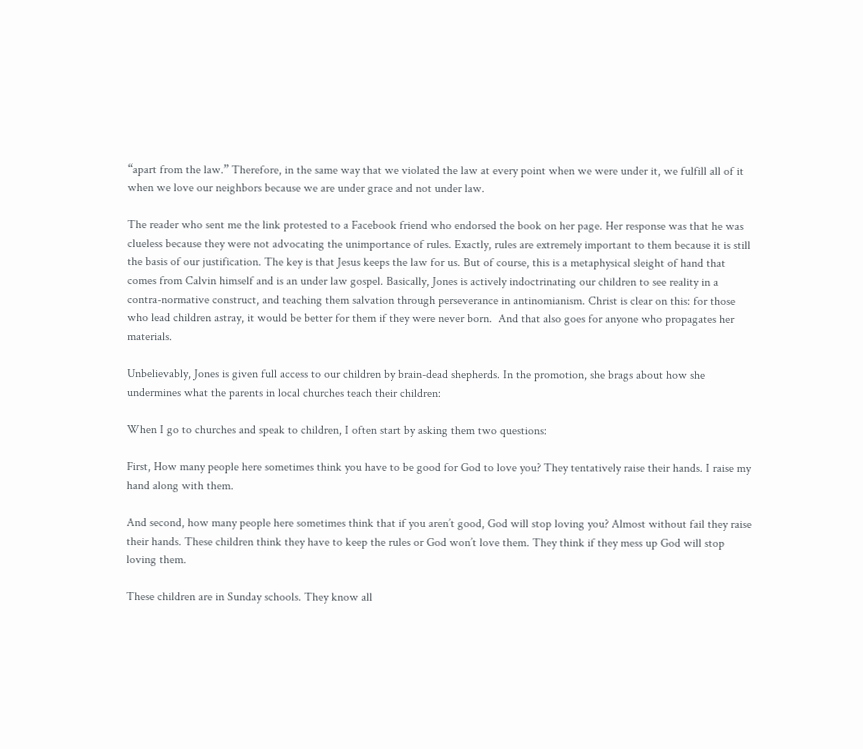“apart from the law.” Therefore, in the same way that we violated the law at every point when we were under it, we fulfill all of it when we love our neighbors because we are under grace and not under law.

The reader who sent me the link protested to a Facebook friend who endorsed the book on her page. Her response was that he was clueless because they were not advocating the unimportance of rules. Exactly, rules are extremely important to them because it is still the basis of our justification. The key is that Jesus keeps the law for us. But of course, this is a metaphysical sleight of hand that comes from Calvin himself and is an under law gospel. Basically, Jones is actively indoctrinating our children to see reality in a contra-normative construct, and teaching them salvation through perseverance in antinomianism. Christ is clear on this: for those who lead children astray, it would be better for them if they were never born.  And that also goes for anyone who propagates her materials.

Unbelievably, Jones is given full access to our children by brain-dead shepherds. In the promotion, she brags about how she undermines what the parents in local churches teach their children:

When I go to churches and speak to children, I often start by asking them two questions:

First, How many people here sometimes think you have to be good for God to love you? They tentatively raise their hands. I raise my hand along with them.

And second, how many people here sometimes think that if you aren’t good, God will stop loving you? Almost without fail they raise their hands. These children think they have to keep the rules or God won’t love them. They think if they mess up God will stop loving them.

These children are in Sunday schools. They know all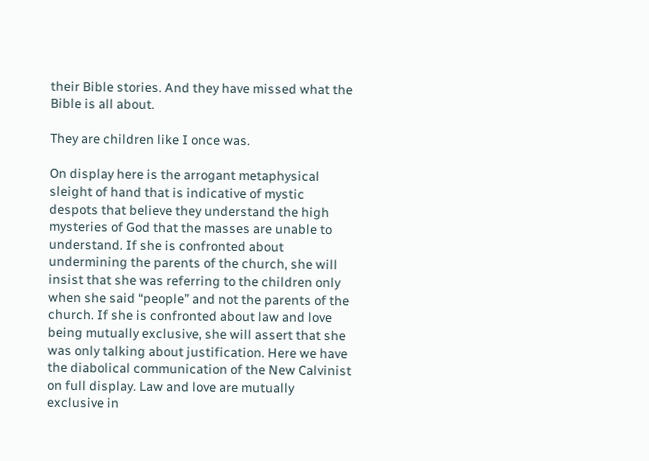their Bible stories. And they have missed what the Bible is all about.

They are children like I once was.

On display here is the arrogant metaphysical sleight of hand that is indicative of mystic despots that believe they understand the high mysteries of God that the masses are unable to understand. If she is confronted about undermining the parents of the church, she will insist that she was referring to the children only when she said “people” and not the parents of the church. If she is confronted about law and love being mutually exclusive, she will assert that she was only talking about justification. Here we have the diabolical communication of the New Calvinist on full display. Law and love are mutually exclusive in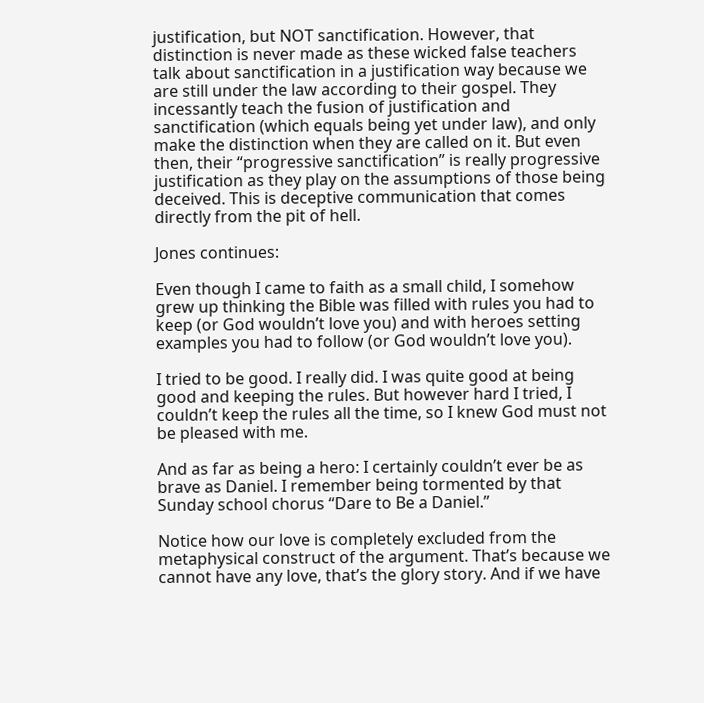justification, but NOT sanctification. However, that distinction is never made as these wicked false teachers talk about sanctification in a justification way because we are still under the law according to their gospel. They incessantly teach the fusion of justification and sanctification (which equals being yet under law), and only make the distinction when they are called on it. But even then, their “progressive sanctification” is really progressive justification as they play on the assumptions of those being deceived. This is deceptive communication that comes directly from the pit of hell.

Jones continues:

Even though I came to faith as a small child, I somehow grew up thinking the Bible was filled with rules you had to keep (or God wouldn’t love you) and with heroes setting examples you had to follow (or God wouldn’t love you).

I tried to be good. I really did. I was quite good at being good and keeping the rules. But however hard I tried, I couldn’t keep the rules all the time, so I knew God must not be pleased with me.

And as far as being a hero: I certainly couldn’t ever be as brave as Daniel. I remember being tormented by that Sunday school chorus “Dare to Be a Daniel.”

Notice how our love is completely excluded from the metaphysical construct of the argument. That’s because we cannot have any love, that’s the glory story. And if we have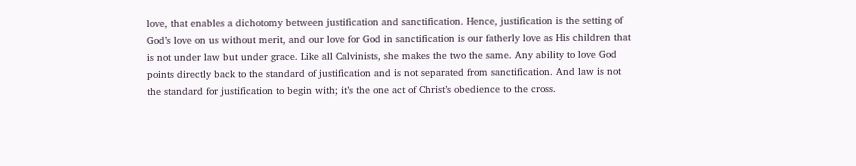love, that enables a dichotomy between justification and sanctification. Hence, justification is the setting of God’s love on us without merit, and our love for God in sanctification is our fatherly love as His children that is not under law but under grace. Like all Calvinists, she makes the two the same. Any ability to love God points directly back to the standard of justification and is not separated from sanctification. And law is not the standard for justification to begin with; it’s the one act of Christ’s obedience to the cross.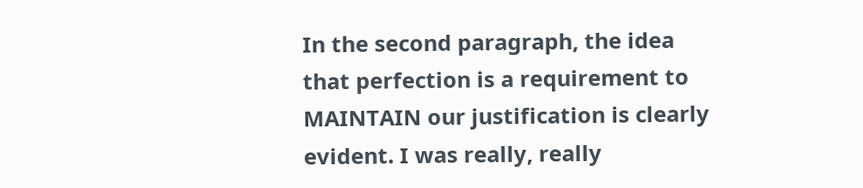In the second paragraph, the idea that perfection is a requirement to MAINTAIN our justification is clearly evident. I was really, really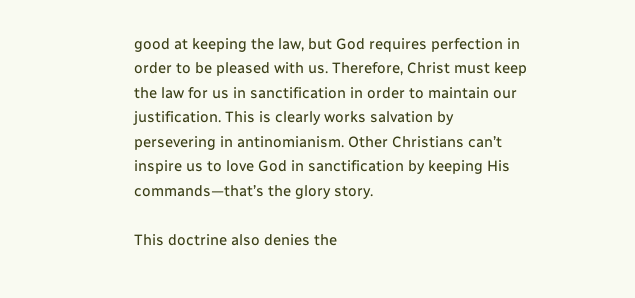good at keeping the law, but God requires perfection in order to be pleased with us. Therefore, Christ must keep the law for us in sanctification in order to maintain our justification. This is clearly works salvation by persevering in antinomianism. Other Christians can’t inspire us to love God in sanctification by keeping His commands—that’s the glory story.

This doctrine also denies the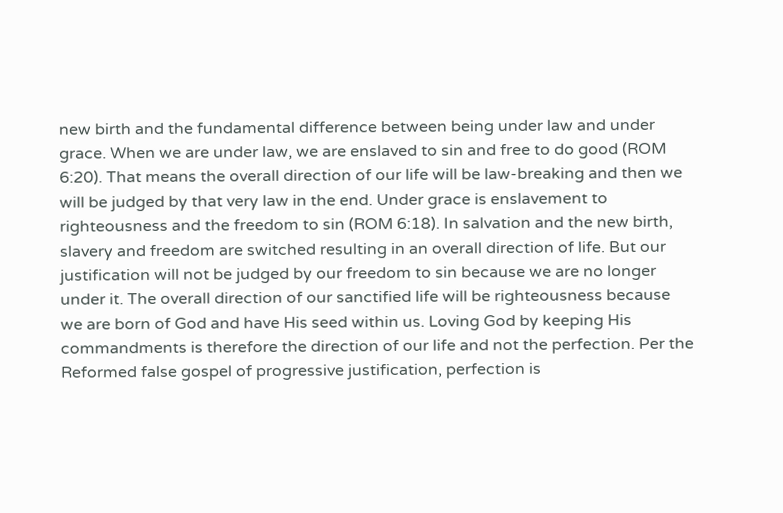new birth and the fundamental difference between being under law and under grace. When we are under law, we are enslaved to sin and free to do good (ROM 6:20). That means the overall direction of our life will be law-breaking and then we will be judged by that very law in the end. Under grace is enslavement to righteousness and the freedom to sin (ROM 6:18). In salvation and the new birth, slavery and freedom are switched resulting in an overall direction of life. But our justification will not be judged by our freedom to sin because we are no longer under it. The overall direction of our sanctified life will be righteousness because we are born of God and have His seed within us. Loving God by keeping His commandments is therefore the direction of our life and not the perfection. Per the Reformed false gospel of progressive justification, perfection is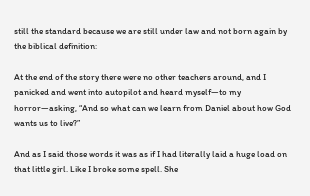still the standard because we are still under law and not born again by the biblical definition:

At the end of the story there were no other teachers around, and I panicked and went into autopilot and heard myself—to my horror—asking, “And so what can we learn from Daniel about how God wants us to live?”

And as I said those words it was as if I had literally laid a huge load on that little girl. Like I broke some spell. She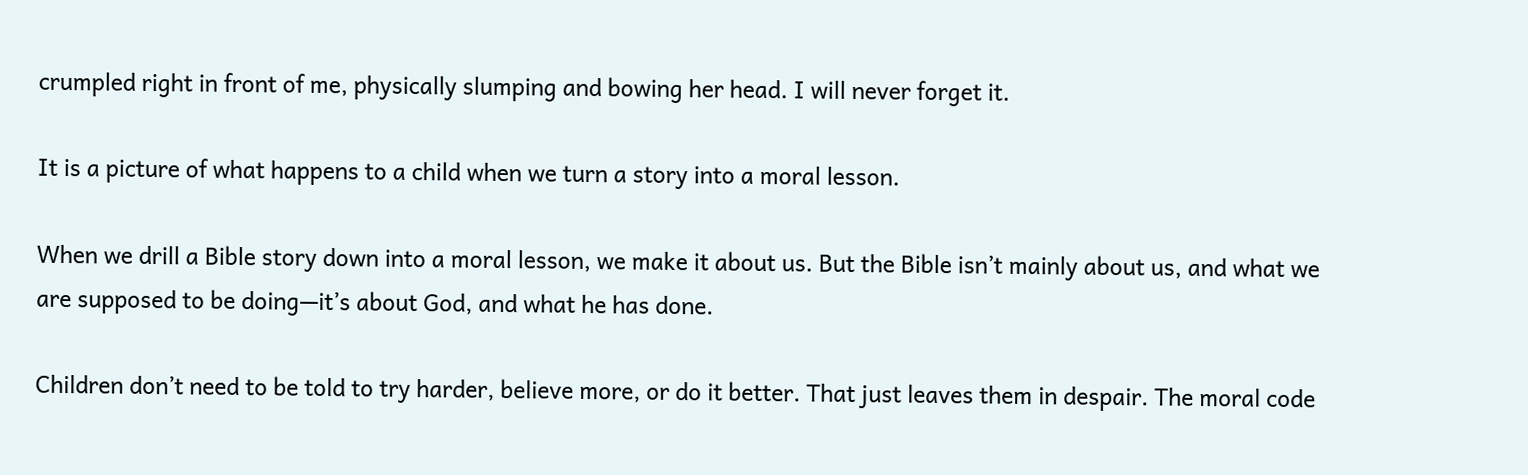crumpled right in front of me, physically slumping and bowing her head. I will never forget it.

It is a picture of what happens to a child when we turn a story into a moral lesson.

When we drill a Bible story down into a moral lesson, we make it about us. But the Bible isn’t mainly about us, and what we are supposed to be doing—it’s about God, and what he has done.

Children don’t need to be told to try harder, believe more, or do it better. That just leaves them in despair. The moral code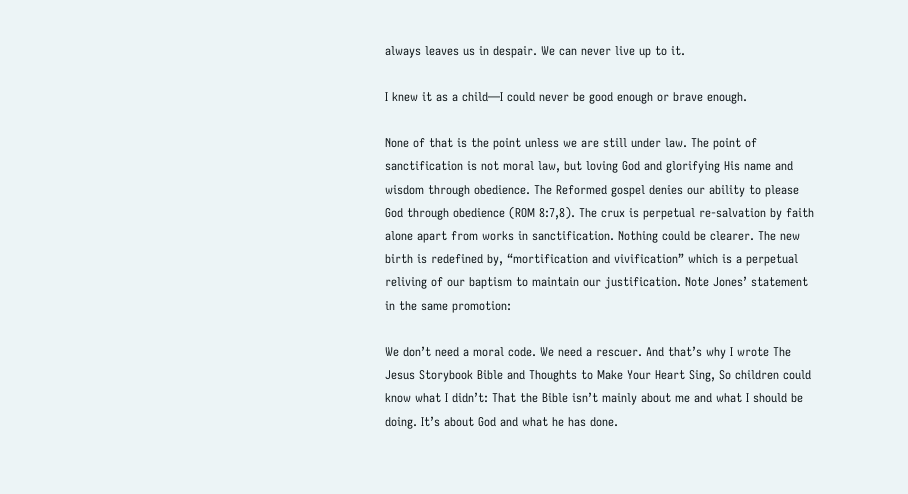always leaves us in despair. We can never live up to it.

I knew it as a child—I could never be good enough or brave enough.

None of that is the point unless we are still under law. The point of sanctification is not moral law, but loving God and glorifying His name and wisdom through obedience. The Reformed gospel denies our ability to please God through obedience (ROM 8:7,8). The crux is perpetual re-salvation by faith alone apart from works in sanctification. Nothing could be clearer. The new birth is redefined by, “mortification and vivification” which is a perpetual reliving of our baptism to maintain our justification. Note Jones’ statement in the same promotion:

We don’t need a moral code. We need a rescuer. And that’s why I wrote The Jesus Storybook Bible and Thoughts to Make Your Heart Sing, So children could know what I didn’t: That the Bible isn’t mainly about me and what I should be doing. It’s about God and what he has done.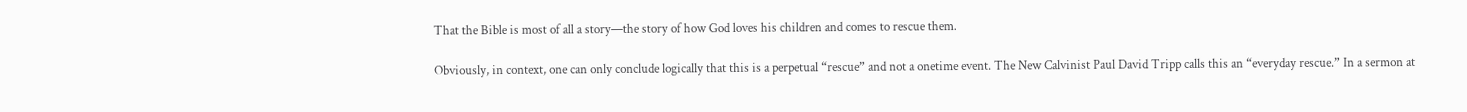That the Bible is most of all a story—the story of how God loves his children and comes to rescue them.

Obviously, in context, one can only conclude logically that this is a perpetual “rescue” and not a onetime event. The New Calvinist Paul David Tripp calls this an “everyday rescue.” In a sermon at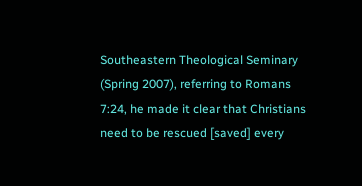Southeastern Theological Seminary (Spring 2007), referring to Romans 7:24, he made it clear that Christians need to be rescued [saved] every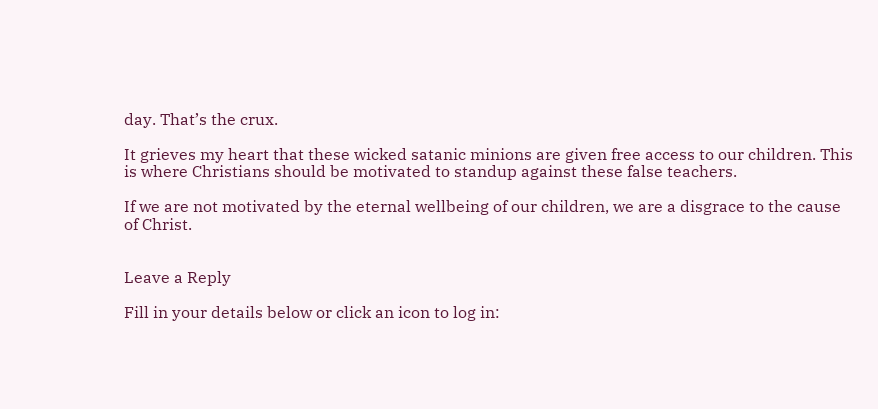day. That’s the crux.

It grieves my heart that these wicked satanic minions are given free access to our children. This is where Christians should be motivated to standup against these false teachers.

If we are not motivated by the eternal wellbeing of our children, we are a disgrace to the cause of Christ.


Leave a Reply

Fill in your details below or click an icon to log in: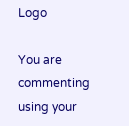Logo

You are commenting using your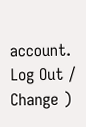account. Log Out /  Change )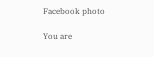Facebook photo

You are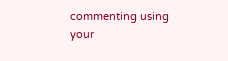commenting using your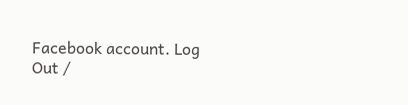Facebook account. Log Out /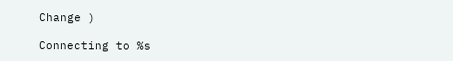Change )

Connecting to %s